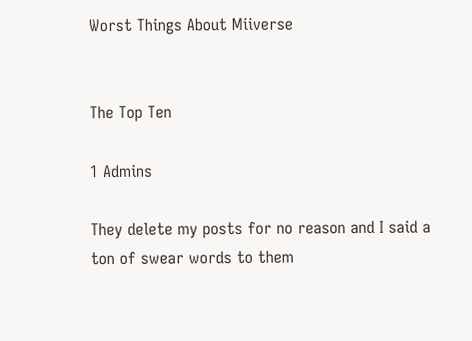Worst Things About Miiverse


The Top Ten

1 Admins

They delete my posts for no reason and I said a ton of swear words to them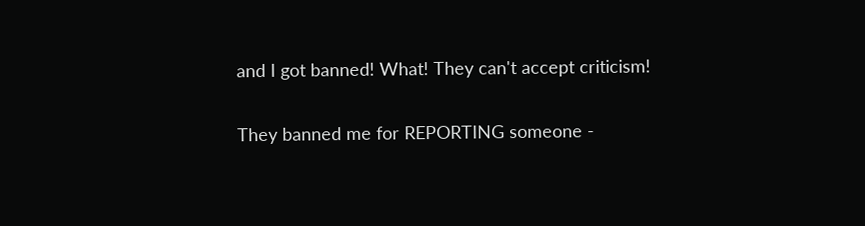and I got banned! What! They can't accept criticism!

They banned me for REPORTING someone -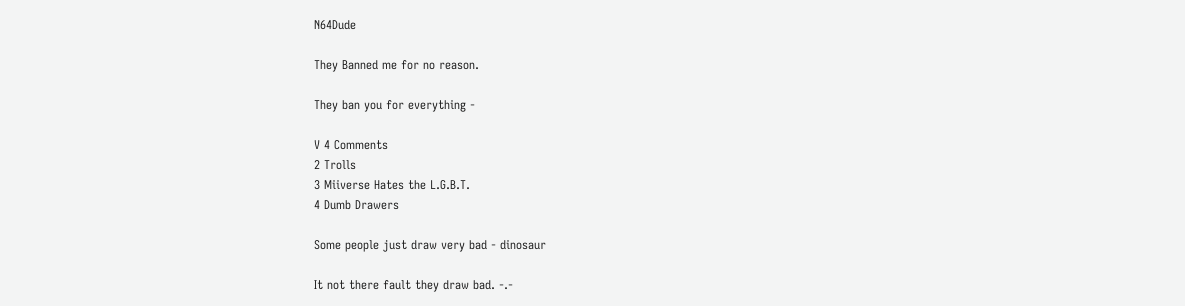N64Dude

They Banned me for no reason.

They ban you for everything -

V 4 Comments
2 Trolls
3 Miiverse Hates the L.G.B.T.
4 Dumb Drawers

Some people just draw very bad - dinosaur

It not there fault they draw bad. -.-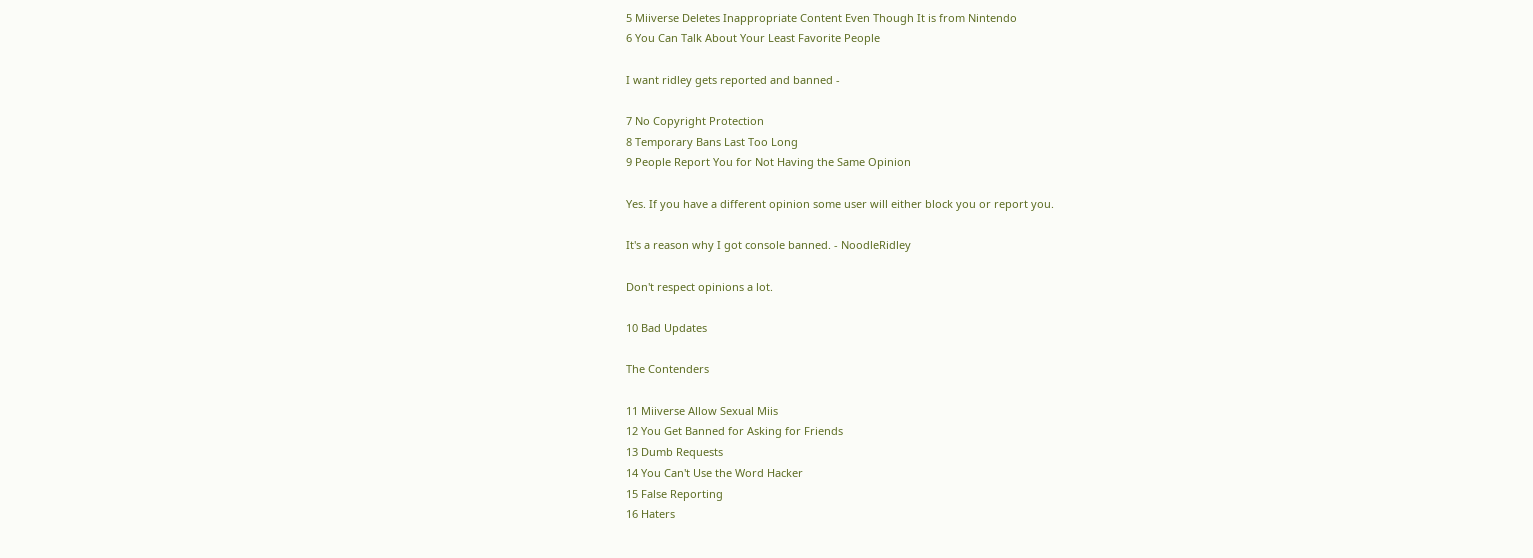5 Miiverse Deletes Inappropriate Content Even Though It is from Nintendo
6 You Can Talk About Your Least Favorite People

I want ridley gets reported and banned -

7 No Copyright Protection
8 Temporary Bans Last Too Long
9 People Report You for Not Having the Same Opinion

Yes. If you have a different opinion some user will either block you or report you.

It's a reason why I got console banned. - NoodleRidley

Don't respect opinions a lot.

10 Bad Updates

The Contenders

11 Miiverse Allow Sexual Miis
12 You Get Banned for Asking for Friends
13 Dumb Requests
14 You Can't Use the Word Hacker
15 False Reporting
16 Haters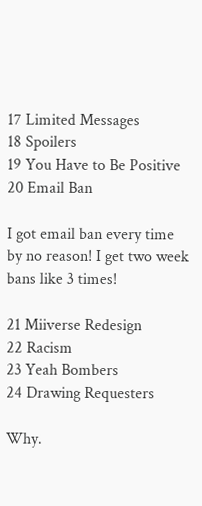17 Limited Messages
18 Spoilers
19 You Have to Be Positive
20 Email Ban

I got email ban every time by no reason! I get two week bans like 3 times!

21 Miiverse Redesign
22 Racism
23 Yeah Bombers
24 Drawing Requesters

Why.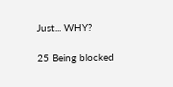Just... WHY?

25 Being blocked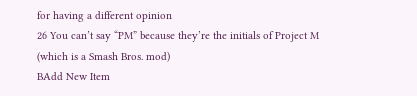for having a different opinion
26 You can’t say “PM” because they’re the initials of Project M (which is a Smash Bros. mod)
BAdd New Item